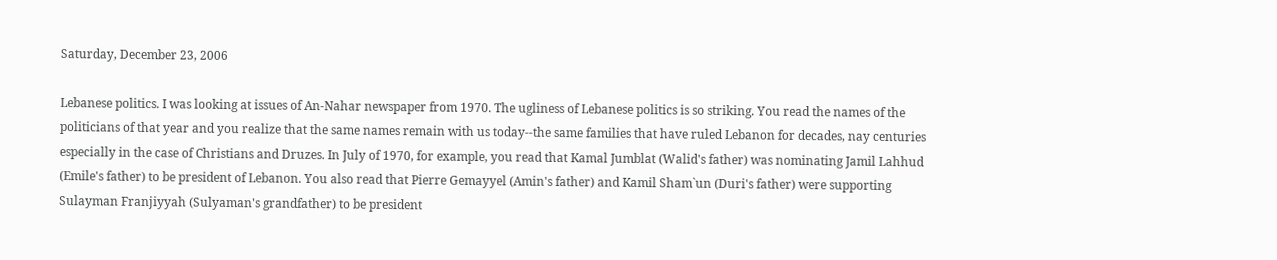Saturday, December 23, 2006

Lebanese politics. I was looking at issues of An-Nahar newspaper from 1970. The ugliness of Lebanese politics is so striking. You read the names of the politicians of that year and you realize that the same names remain with us today--the same families that have ruled Lebanon for decades, nay centuries especially in the case of Christians and Druzes. In July of 1970, for example, you read that Kamal Jumblat (Walid's father) was nominating Jamil Lahhud (Emile's father) to be president of Lebanon. You also read that Pierre Gemayyel (Amin's father) and Kamil Sham`un (Duri's father) were supporting Sulayman Franjiyyah (Sulyaman's grandfather) to be president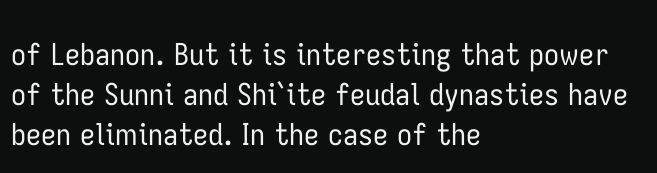of Lebanon. But it is interesting that power of the Sunni and Shi`ite feudal dynasties have been eliminated. In the case of the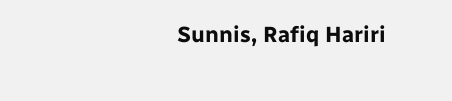Sunnis, Rafiq Hariri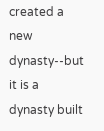created a new dynasty--but it is a dynasty built